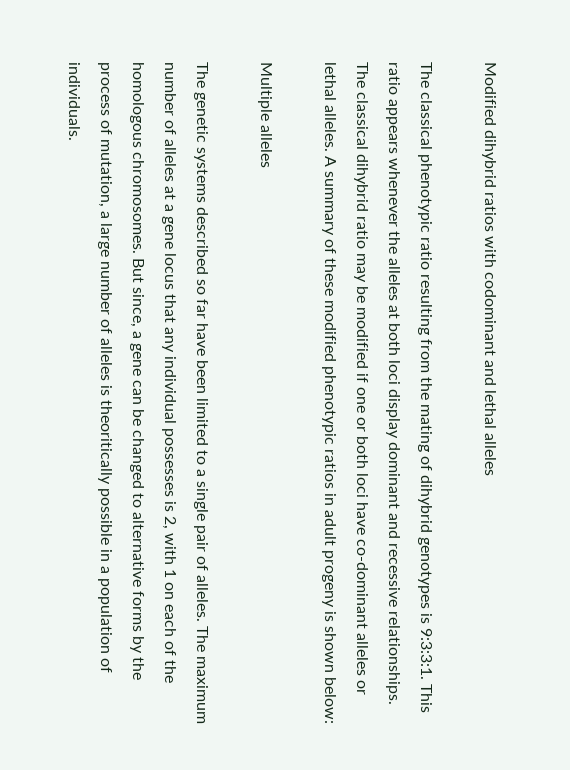Modified dihybrid ratios with codominant and lethal alleles

The classical phenotypic ratio resulting from the mating of dihybrid genotypes is 9:3:3:1. This ratio appears whenever the alleles at both loci display dominant and recessive relationships. The classical dihybrid ratio may be modified if one or both loci have co-dominant alleles or lethal alleles. A summary of these modified phenotypic ratios in adult progeny is shown below:

Multiple alleles

The genetic systems described so far have been limited to a single pair of alleles. The maximum number of alleles at a gene locus that any individual possesses is 2, with 1 on each of the homologous chromosomes. But since, a gene can be changed to alternative forms by the process of mutation, a large number of alleles is theoritically possible in a population of individuals.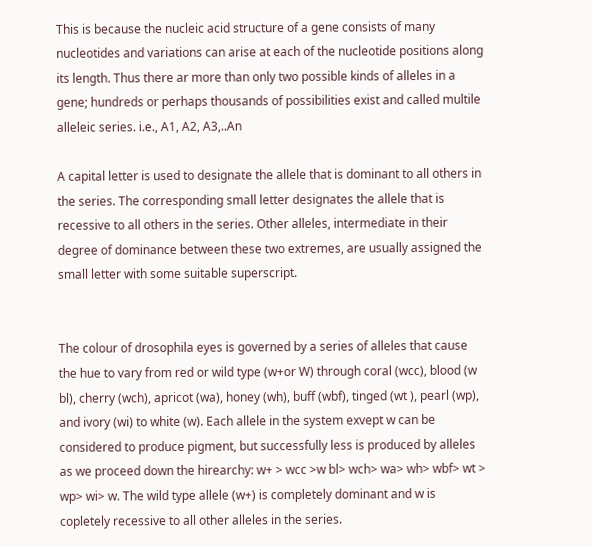This is because the nucleic acid structure of a gene consists of many nucleotides and variations can arise at each of the nucleotide positions along its length. Thus there ar more than only two possible kinds of alleles in a gene; hundreds or perhaps thousands of possibilities exist and called multile alleleic series. i.e., A1, A2, A3,..An

A capital letter is used to designate the allele that is dominant to all others in the series. The corresponding small letter designates the allele that is recessive to all others in the series. Other alleles, intermediate in their degree of dominance between these two extremes, are usually assigned the small letter with some suitable superscript.


The colour of drosophila eyes is governed by a series of alleles that cause the hue to vary from red or wild type (w+or W) through coral (wcc), blood (w bl), cherry (wch), apricot (wa), honey (wh), buff (wbf), tinged (wt ), pearl (wp), and ivory (wi) to white (w). Each allele in the system exvept w can be considered to produce pigment, but successfully less is produced by alleles as we proceed down the hirearchy: w+ > wcc >w bl> wch> wa> wh> wbf> wt > wp> wi> w. The wild type allele (w+) is completely dominant and w is copletely recessive to all other alleles in the series.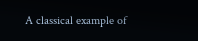A classical example of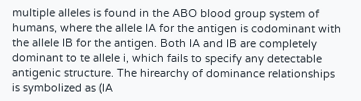multiple alleles is found in the ABO blood group system of humans, where the allele IA for the antigen is codominant with the allele IB for the antigen. Both IA and IB are completely dominant to te allele i, which fails to specify any detectable antigenic structure. The hirearchy of dominance relationships is symbolized as (IA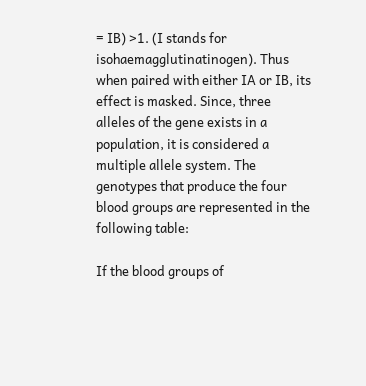= IB) >1. (I stands for isohaemagglutinatinogen). Thus when paired with either IA or IB, its effect is masked. Since, three alleles of the gene exists in a population, it is considered a multiple allele system. The genotypes that produce the four blood groups are represented in the following table:

If the blood groups of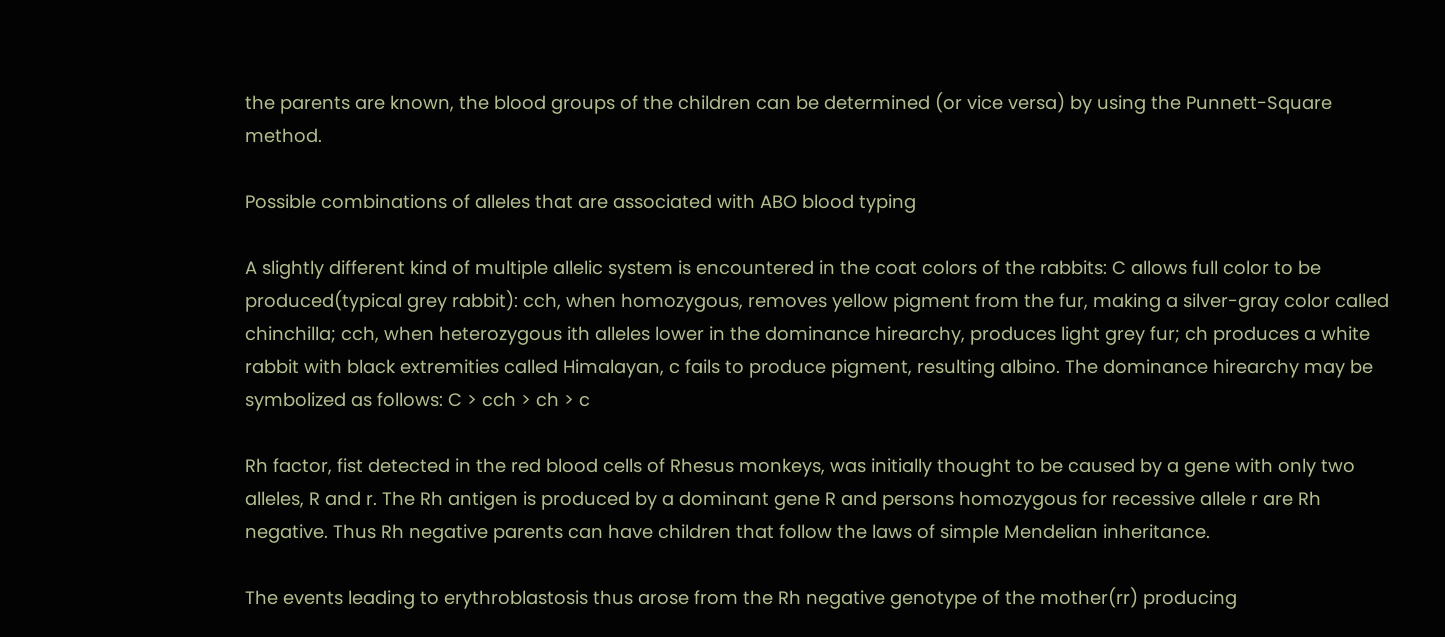the parents are known, the blood groups of the children can be determined (or vice versa) by using the Punnett-Square method.

Possible combinations of alleles that are associated with ABO blood typing

A slightly different kind of multiple allelic system is encountered in the coat colors of the rabbits: C allows full color to be produced(typical grey rabbit): cch, when homozygous, removes yellow pigment from the fur, making a silver-gray color called chinchilla; cch, when heterozygous ith alleles lower in the dominance hirearchy, produces light grey fur; ch produces a white rabbit with black extremities called Himalayan, c fails to produce pigment, resulting albino. The dominance hirearchy may be symbolized as follows: C > cch > ch > c

Rh factor, fist detected in the red blood cells of Rhesus monkeys, was initially thought to be caused by a gene with only two alleles, R and r. The Rh antigen is produced by a dominant gene R and persons homozygous for recessive allele r are Rh negative. Thus Rh negative parents can have children that follow the laws of simple Mendelian inheritance.

The events leading to erythroblastosis thus arose from the Rh negative genotype of the mother(rr) producing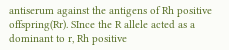antiserum against the antigens of Rh positive offspring(Rr). SInce the R allele acted as a dominant to r, Rh positive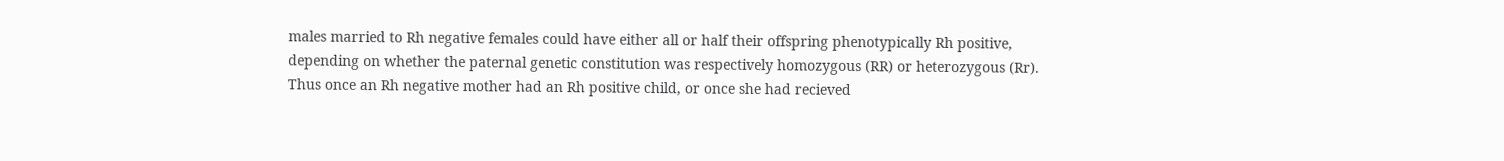males married to Rh negative females could have either all or half their offspring phenotypically Rh positive, depending on whether the paternal genetic constitution was respectively homozygous (RR) or heterozygous (Rr). Thus once an Rh negative mother had an Rh positive child, or once she had recieved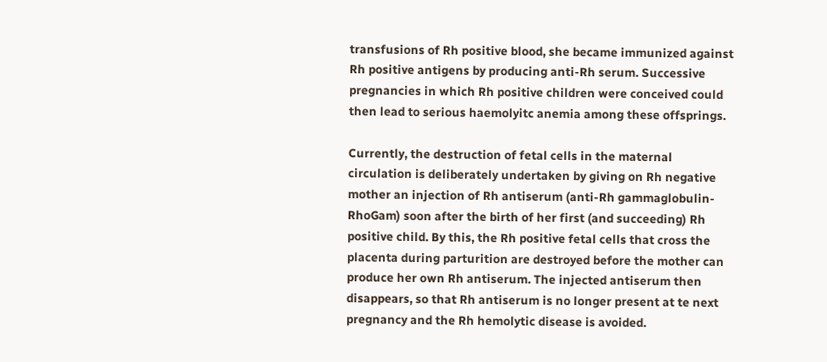transfusions of Rh positive blood, she became immunized against Rh positive antigens by producing anti-Rh serum. Successive pregnancies in which Rh positive children were conceived could then lead to serious haemolyitc anemia among these offsprings.

Currently, the destruction of fetal cells in the maternal circulation is deliberately undertaken by giving on Rh negative mother an injection of Rh antiserum (anti-Rh gammaglobulin-RhoGam) soon after the birth of her first (and succeeding) Rh positive child. By this, the Rh positive fetal cells that cross the placenta during parturition are destroyed before the mother can produce her own Rh antiserum. The injected antiserum then disappears, so that Rh antiserum is no longer present at te next pregnancy and the Rh hemolytic disease is avoided.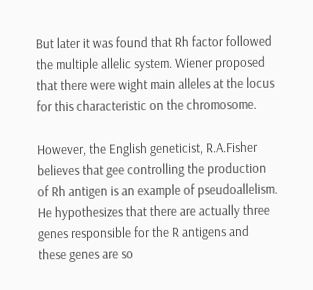But later it was found that Rh factor followed the multiple allelic system. Wiener proposed that there were wight main alleles at the locus for this characteristic on the chromosome.

However, the English geneticist, R.A.Fisher believes that gee controlling the production of Rh antigen is an example of pseudoallelism. He hypothesizes that there are actually three genes responsible for the R antigens and these genes are so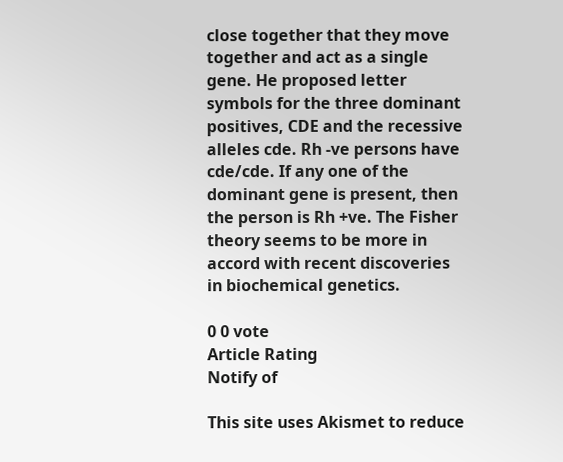close together that they move together and act as a single gene. He proposed letter symbols for the three dominant positives, CDE and the recessive alleles cde. Rh -ve persons have cde/cde. If any one of the dominant gene is present, then the person is Rh +ve. The Fisher theory seems to be more in accord with recent discoveries in biochemical genetics.

0 0 vote
Article Rating
Notify of

This site uses Akismet to reduce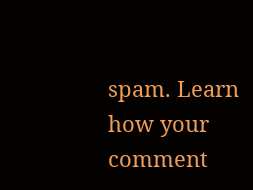spam. Learn how your comment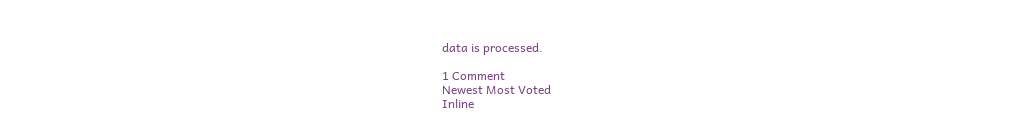data is processed.

1 Comment
Newest Most Voted
Inline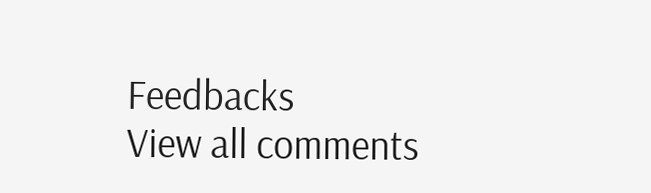Feedbacks
View all comments